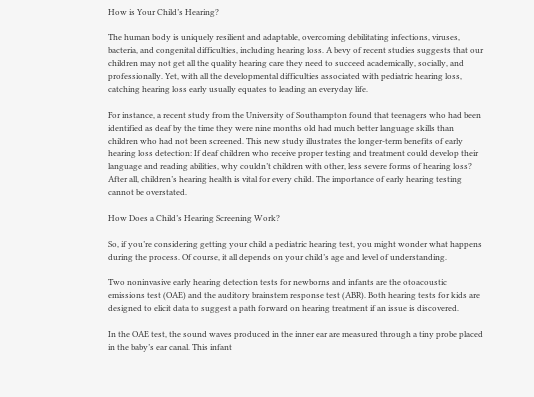How is Your Child’s Hearing?

The human body is uniquely resilient and adaptable, overcoming debilitating infections, viruses, bacteria, and congenital difficulties, including hearing loss. A bevy of recent studies suggests that our children may not get all the quality hearing care they need to succeed academically, socially, and professionally. Yet, with all the developmental difficulties associated with pediatric hearing loss, catching hearing loss early usually equates to leading an everyday life.

For instance, a recent study from the University of Southampton found that teenagers who had been identified as deaf by the time they were nine months old had much better language skills than children who had not been screened. This new study illustrates the longer-term benefits of early hearing loss detection: If deaf children who receive proper testing and treatment could develop their language and reading abilities, why couldn’t children with other, less severe forms of hearing loss? After all, children’s hearing health is vital for every child. The importance of early hearing testing cannot be overstated.

How Does a Child’s Hearing Screening Work?

So, if you’re considering getting your child a pediatric hearing test, you might wonder what happens during the process. Of course, it all depends on your child’s age and level of understanding.

Two noninvasive early hearing detection tests for newborns and infants are the otoacoustic emissions test (OAE) and the auditory brainstem response test (ABR). Both hearing tests for kids are designed to elicit data to suggest a path forward on hearing treatment if an issue is discovered.

In the OAE test, the sound waves produced in the inner ear are measured through a tiny probe placed in the baby’s ear canal. This infant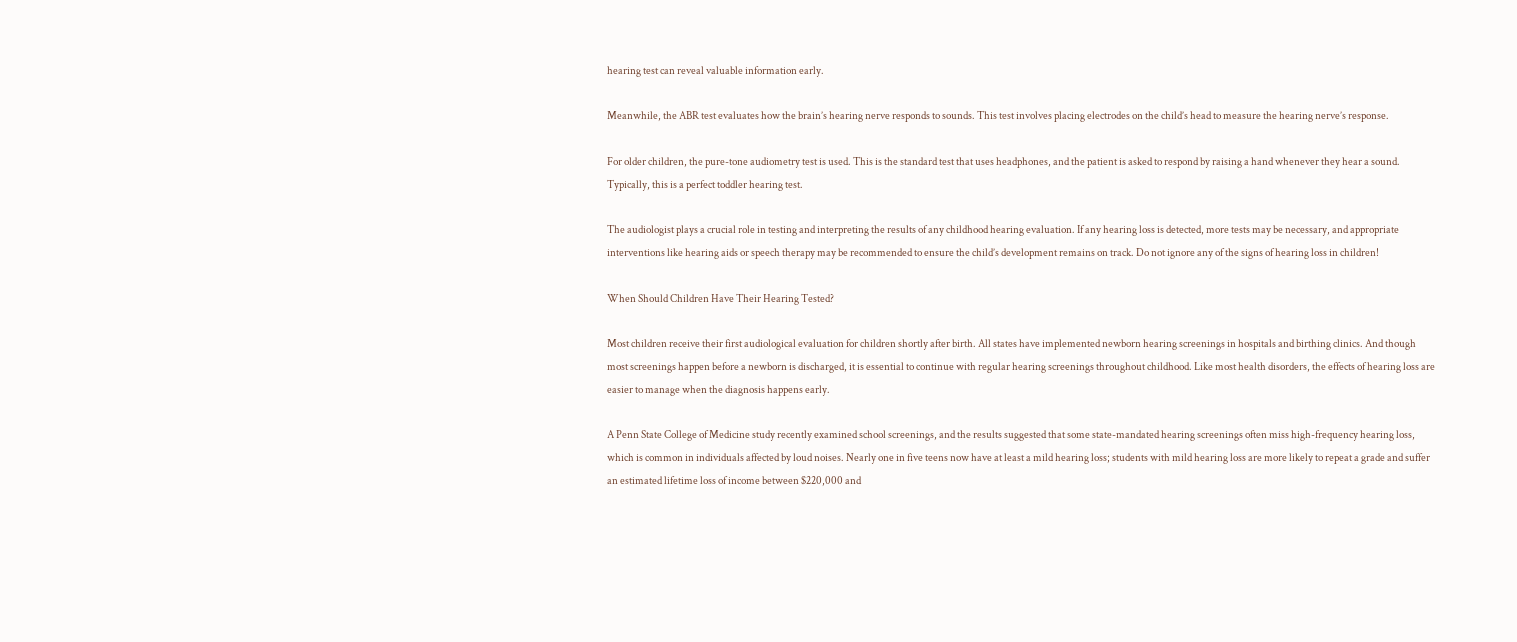hearing test can reveal valuable information early.

Meanwhile, the ABR test evaluates how the brain’s hearing nerve responds to sounds. This test involves placing electrodes on the child’s head to measure the hearing nerve’s response.

For older children, the pure-tone audiometry test is used. This is the standard test that uses headphones, and the patient is asked to respond by raising a hand whenever they hear a sound. Typically, this is a perfect toddler hearing test.

The audiologist plays a crucial role in testing and interpreting the results of any childhood hearing evaluation. If any hearing loss is detected, more tests may be necessary, and appropriate interventions like hearing aids or speech therapy may be recommended to ensure the child’s development remains on track. Do not ignore any of the signs of hearing loss in children!

When Should Children Have Their Hearing Tested?

Most children receive their first audiological evaluation for children shortly after birth. All states have implemented newborn hearing screenings in hospitals and birthing clinics. And though most screenings happen before a newborn is discharged, it is essential to continue with regular hearing screenings throughout childhood. Like most health disorders, the effects of hearing loss are easier to manage when the diagnosis happens early.

A Penn State College of Medicine study recently examined school screenings, and the results suggested that some state-mandated hearing screenings often miss high-frequency hearing loss, which is common in individuals affected by loud noises. Nearly one in five teens now have at least a mild hearing loss; students with mild hearing loss are more likely to repeat a grade and suffer an estimated lifetime loss of income between $220,000 and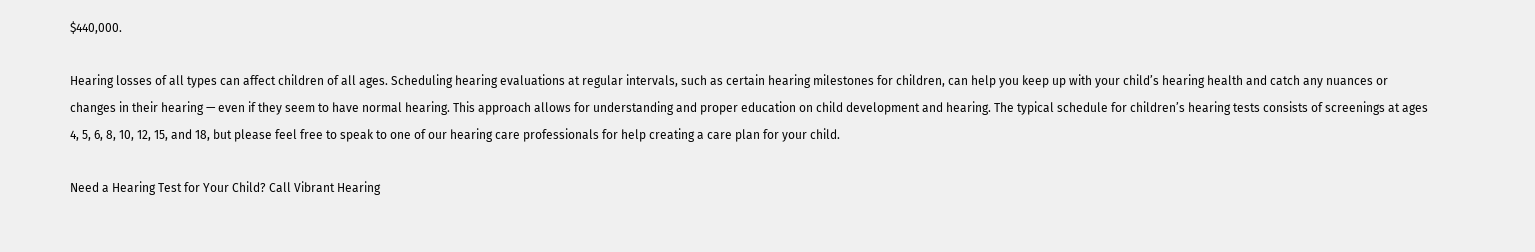$440,000.

Hearing losses of all types can affect children of all ages. Scheduling hearing evaluations at regular intervals, such as certain hearing milestones for children, can help you keep up with your child’s hearing health and catch any nuances or changes in their hearing — even if they seem to have normal hearing. This approach allows for understanding and proper education on child development and hearing. The typical schedule for children’s hearing tests consists of screenings at ages 4, 5, 6, 8, 10, 12, 15, and 18, but please feel free to speak to one of our hearing care professionals for help creating a care plan for your child.

Need a Hearing Test for Your Child? Call Vibrant Hearing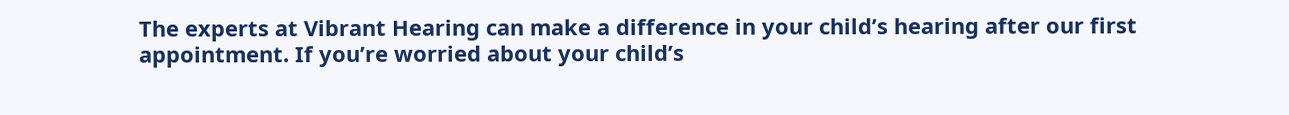The experts at Vibrant Hearing can make a difference in your child’s hearing after our first appointment. If you’re worried about your child’s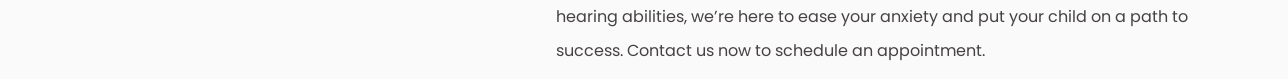hearing abilities, we’re here to ease your anxiety and put your child on a path to success. Contact us now to schedule an appointment.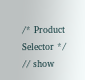/* Product Selector */ // show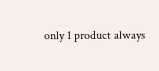only 1 product always